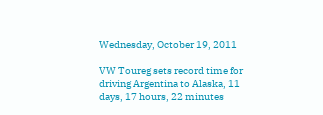Wednesday, October 19, 2011

VW Toureg sets record time for driving Argentina to Alaska, 11 days, 17 hours, 22 minutes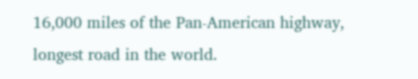16,000 miles of the Pan-American highway, longest road in the world.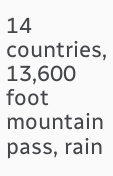14 countries, 13,600 foot mountain pass, rain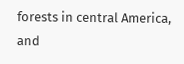forests in central America, and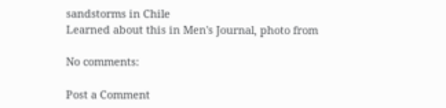sandstorms in Chile
Learned about this in Men's Journal, photo from

No comments:

Post a Comment